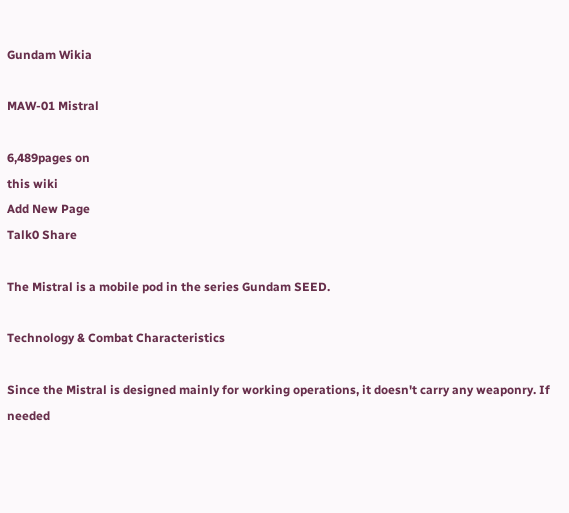Gundam Wikia

MAW-01 Mistral

6,489pages on
this wiki
Add New Page
Talk0 Share

The Mistral is a mobile pod in the series Gundam SEED.

Technology & Combat Characteristics

Since the Mistral is designed mainly for working operations, it doesn't carry any weaponry. If needed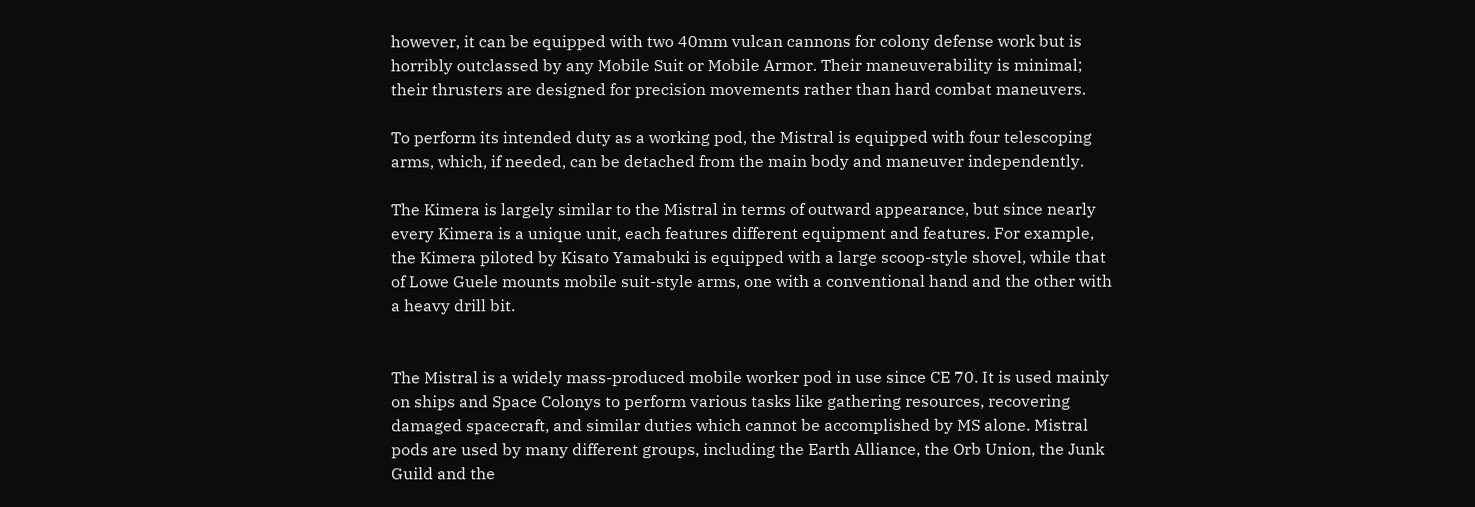however, it can be equipped with two 40mm vulcan cannons for colony defense work but is horribly outclassed by any Mobile Suit or Mobile Armor. Their maneuverability is minimal; their thrusters are designed for precision movements rather than hard combat maneuvers.

To perform its intended duty as a working pod, the Mistral is equipped with four telescoping arms, which, if needed, can be detached from the main body and maneuver independently.

The Kimera is largely similar to the Mistral in terms of outward appearance, but since nearly every Kimera is a unique unit, each features different equipment and features. For example, the Kimera piloted by Kisato Yamabuki is equipped with a large scoop-style shovel, while that of Lowe Guele mounts mobile suit-style arms, one with a conventional hand and the other with a heavy drill bit.


The Mistral is a widely mass-produced mobile worker pod in use since CE 70. It is used mainly on ships and Space Colonys to perform various tasks like gathering resources, recovering damaged spacecraft, and similar duties which cannot be accomplished by MS alone. Mistral pods are used by many different groups, including the Earth Alliance, the Orb Union, the Junk Guild and the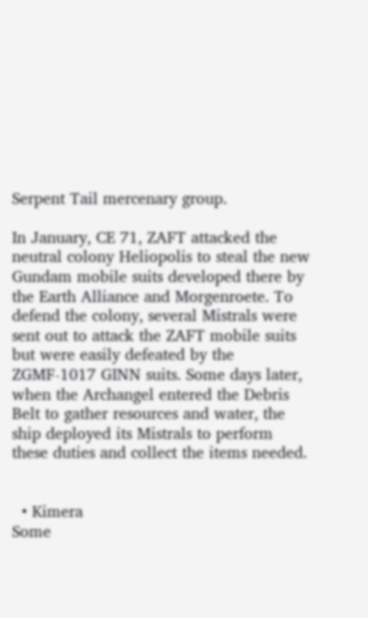Serpent Tail mercenary group.

In January, CE 71, ZAFT attacked the neutral colony Heliopolis to steal the new Gundam mobile suits developed there by the Earth Alliance and Morgenroete. To defend the colony, several Mistrals were sent out to attack the ZAFT mobile suits but were easily defeated by the ZGMF-1017 GINN suits. Some days later, when the Archangel entered the Debris Belt to gather resources and water, the ship deployed its Mistrals to perform these duties and collect the items needed.


  • Kimera
Some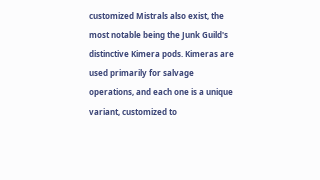customized Mistrals also exist, the most notable being the Junk Guild's distinctive Kimera pods. Kimeras are used primarily for salvage operations, and each one is a unique variant, customized to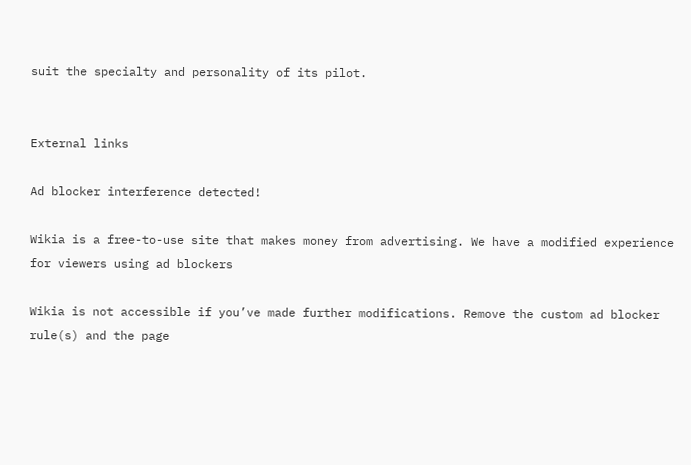suit the specialty and personality of its pilot.


External links

Ad blocker interference detected!

Wikia is a free-to-use site that makes money from advertising. We have a modified experience for viewers using ad blockers

Wikia is not accessible if you’ve made further modifications. Remove the custom ad blocker rule(s) and the page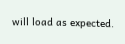will load as expected.